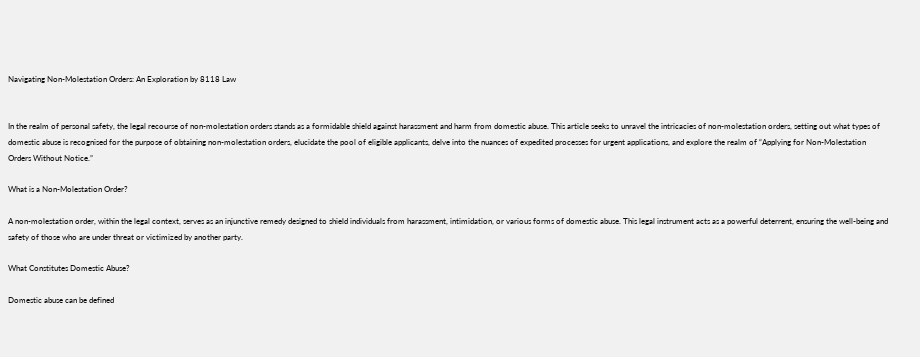Navigating Non-Molestation Orders: An Exploration by 8118 Law


In the realm of personal safety, the legal recourse of non-molestation orders stands as a formidable shield against harassment and harm from domestic abuse. This article seeks to unravel the intricacies of non-molestation orders, setting out what types of domestic abuse is recognised for the purpose of obtaining non-molestation orders, elucidate the pool of eligible applicants, delve into the nuances of expedited processes for urgent applications, and explore the realm of “Applying for Non-Molestation Orders Without Notice.”

What is a Non-Molestation Order?

A non-molestation order, within the legal context, serves as an injunctive remedy designed to shield individuals from harassment, intimidation, or various forms of domestic abuse. This legal instrument acts as a powerful deterrent, ensuring the well-being and safety of those who are under threat or victimized by another party.

What Constitutes Domestic Abuse?

Domestic abuse can be defined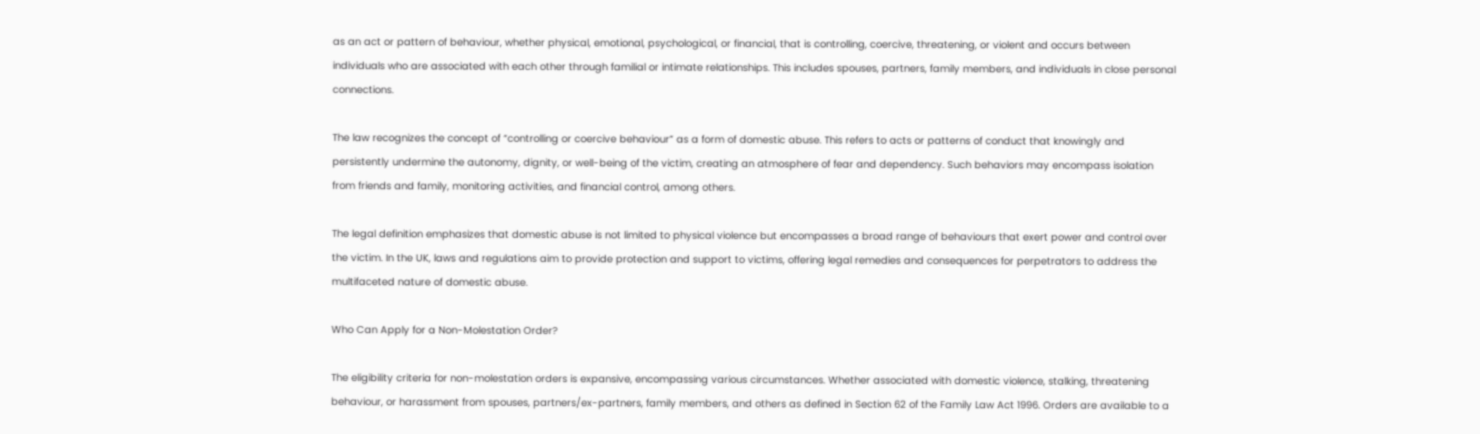as an act or pattern of behaviour, whether physical, emotional, psychological, or financial, that is controlling, coercive, threatening, or violent and occurs between individuals who are associated with each other through familial or intimate relationships. This includes spouses, partners, family members, and individuals in close personal connections.

The law recognizes the concept of “controlling or coercive behaviour” as a form of domestic abuse. This refers to acts or patterns of conduct that knowingly and persistently undermine the autonomy, dignity, or well-being of the victim, creating an atmosphere of fear and dependency. Such behaviors may encompass isolation from friends and family, monitoring activities, and financial control, among others.

The legal definition emphasizes that domestic abuse is not limited to physical violence but encompasses a broad range of behaviours that exert power and control over the victim. In the UK, laws and regulations aim to provide protection and support to victims, offering legal remedies and consequences for perpetrators to address the multifaceted nature of domestic abuse.

Who Can Apply for a Non-Molestation Order?

The eligibility criteria for non-molestation orders is expansive, encompassing various circumstances. Whether associated with domestic violence, stalking, threatening behaviour, or harassment from spouses, partners/ex-partners, family members, and others as defined in Section 62 of the Family Law Act 1996. Orders are available to a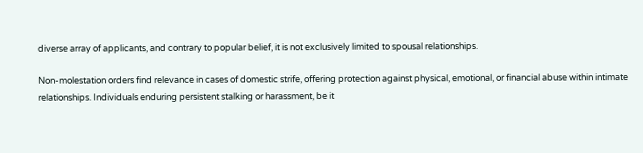diverse array of applicants, and contrary to popular belief, it is not exclusively limited to spousal relationships.

Non-molestation orders find relevance in cases of domestic strife, offering protection against physical, emotional, or financial abuse within intimate relationships. Individuals enduring persistent stalking or harassment, be it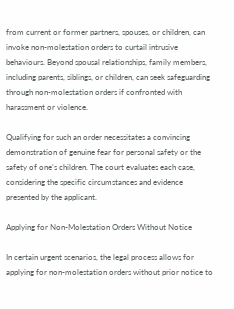from current or former partners, spouses, or children, can invoke non-molestation orders to curtail intrusive behaviours. Beyond spousal relationships, family members, including parents, siblings, or children, can seek safeguarding through non-molestation orders if confronted with harassment or violence.

Qualifying for such an order necessitates a convincing demonstration of genuine fear for personal safety or the safety of one’s children. The court evaluates each case, considering the specific circumstances and evidence presented by the applicant.

Applying for Non-Molestation Orders Without Notice

In certain urgent scenarios, the legal process allows for applying for non-molestation orders without prior notice to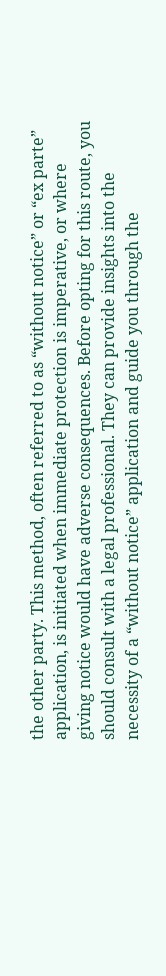the other party. This method, often referred to as “without notice” or “ex parte” application, is initiated when immediate protection is imperative, or where giving notice would have adverse consequences. Before opting for this route, you should consult with a legal professional. They can provide insights into the necessity of a “without notice” application and guide you through the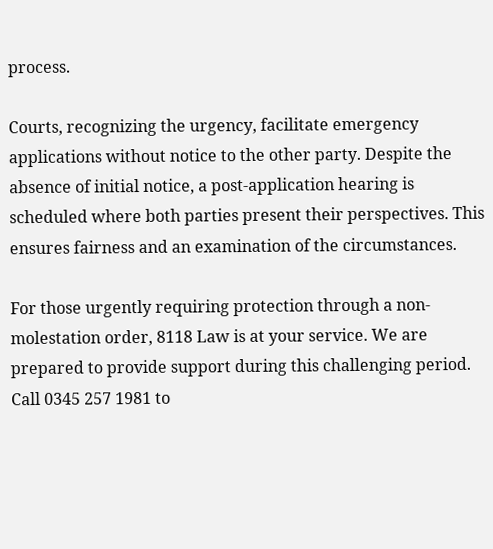process.

Courts, recognizing the urgency, facilitate emergency applications without notice to the other party. Despite the absence of initial notice, a post-application hearing is scheduled where both parties present their perspectives. This ensures fairness and an examination of the circumstances.

For those urgently requiring protection through a non-molestation order, 8118 Law is at your service. We are prepared to provide support during this challenging period. Call 0345 257 1981 to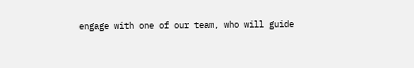engage with one of our team, who will guide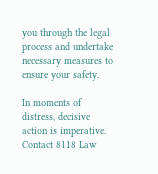you through the legal process and undertake necessary measures to ensure your safety.

In moments of distress, decisive action is imperative. Contact 8118 Law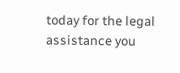today for the legal assistance you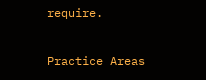require.

Practice Areas